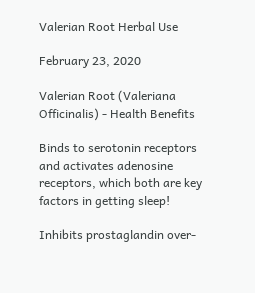Valerian Root Herbal Use

February 23, 2020

Valerian Root (Valeriana Officinalis) - Health Benefits

Binds to serotonin receptors and activates adenosine receptors, which both are key factors in getting sleep!

Inhibits prostaglandin over-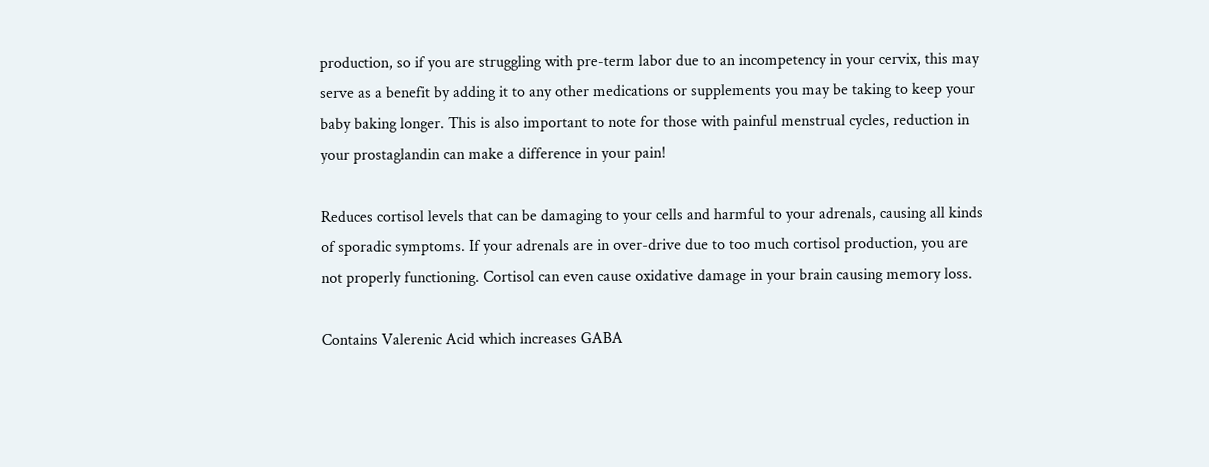production, so if you are struggling with pre-term labor due to an incompetency in your cervix, this may serve as a benefit by adding it to any other medications or supplements you may be taking to keep your baby baking longer. This is also important to note for those with painful menstrual cycles, reduction in your prostaglandin can make a difference in your pain!

Reduces cortisol levels that can be damaging to your cells and harmful to your adrenals, causing all kinds of sporadic symptoms. If your adrenals are in over-drive due to too much cortisol production, you are not properly functioning. Cortisol can even cause oxidative damage in your brain causing memory loss.

Contains Valerenic Acid which increases GABA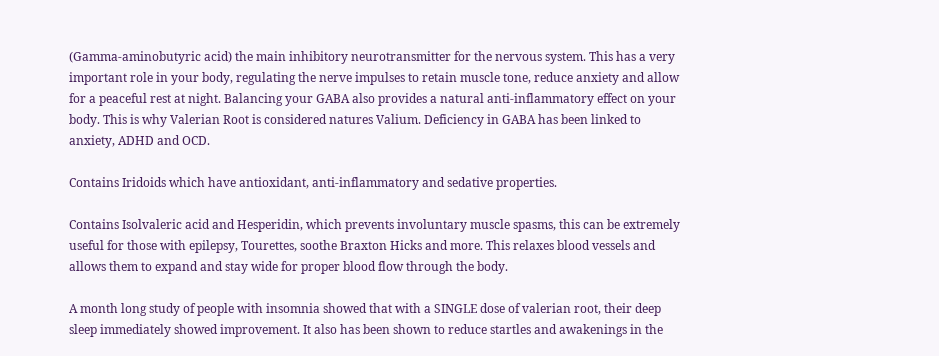(Gamma-aminobutyric acid) the main inhibitory neurotransmitter for the nervous system. This has a very important role in your body, regulating the nerve impulses to retain muscle tone, reduce anxiety and allow for a peaceful rest at night. Balancing your GABA also provides a natural anti-inflammatory effect on your body. This is why Valerian Root is considered natures Valium. Deficiency in GABA has been linked to anxiety, ADHD and OCD.

Contains Iridoids which have antioxidant, anti-inflammatory and sedative properties.

Contains Isolvaleric acid and Hesperidin, which prevents involuntary muscle spasms, this can be extremely useful for those with epilepsy, Tourettes, soothe Braxton Hicks and more. This relaxes blood vessels and allows them to expand and stay wide for proper blood flow through the body.

A month long study of people with insomnia showed that with a SINGLE dose of valerian root, their deep sleep immediately showed improvement. It also has been shown to reduce startles and awakenings in the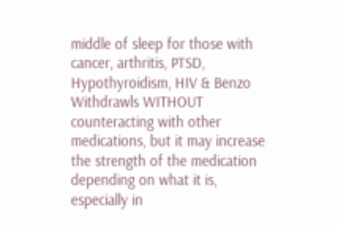middle of sleep for those with cancer, arthritis, PTSD, Hypothyroidism, HIV & Benzo Withdrawls WITHOUT counteracting with other medications, but it may increase the strength of the medication depending on what it is, especially in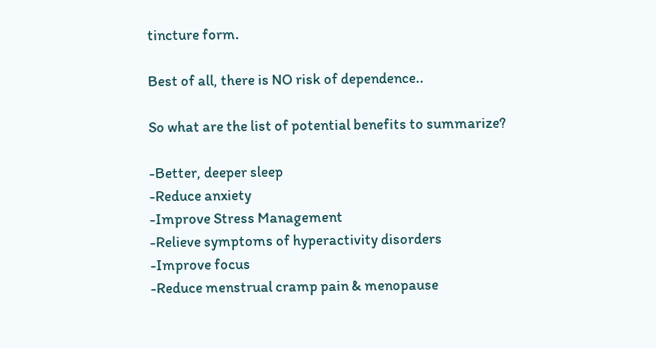tincture form.

Best of all, there is NO risk of dependence..

So what are the list of potential benefits to summarize?

-Better, deeper sleep
-Reduce anxiety
-Improve Stress Management
-Relieve symptoms of hyperactivity disorders
-Improve focus
-Reduce menstrual cramp pain & menopause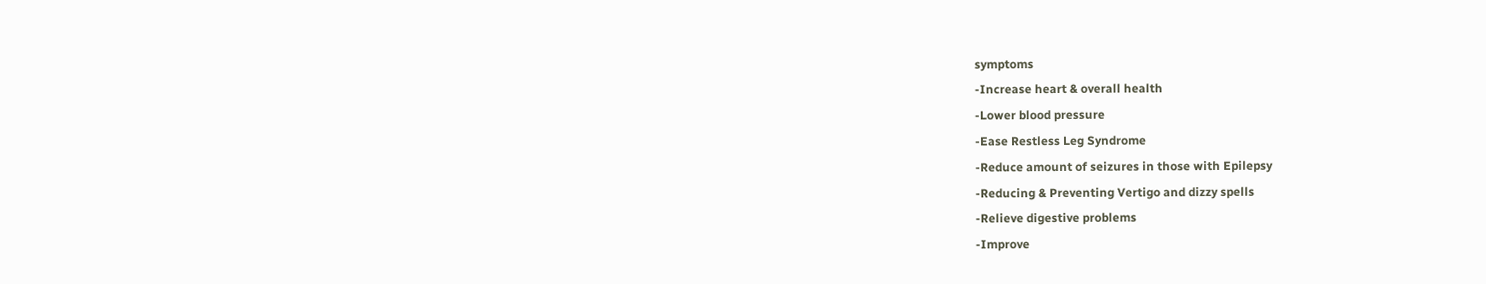symptoms
-Increase heart & overall health
-Lower blood pressure
-Ease Restless Leg Syndrome
-Reduce amount of seizures in those with Epilepsy
-Reducing & Preventing Vertigo and dizzy spells
-Relieve digestive problems
-Improve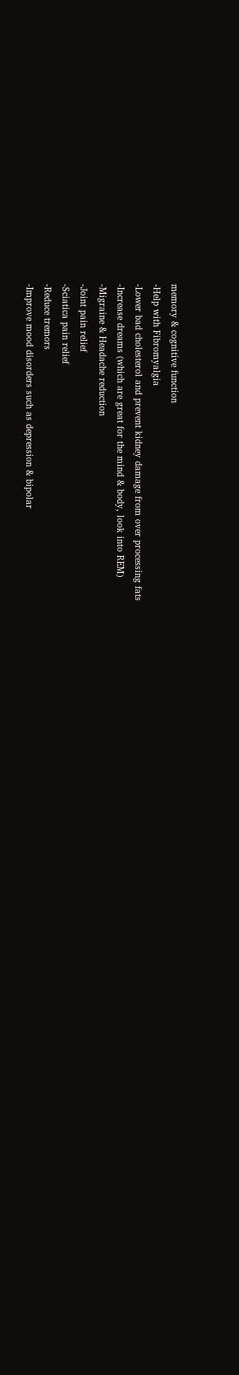memory & cognitive function
-Help with Fibromyalgia
-Lower bad cholesterol and prevent kidney damage from over processing fats
-Increase dreams (which are great for the mind & body, look into REM)
-Migraine & Headache reduction
-Joint pain relief
-Sciatica pain relief
-Reduce tremors
-Improve mood disorders such as depression & bipolar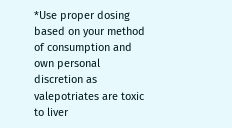*Use proper dosing based on your method of consumption and own personal discretion as valepotriates are toxic to liver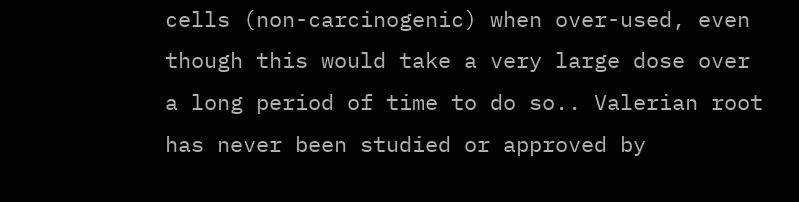cells (non-carcinogenic) when over-used, even though this would take a very large dose over a long period of time to do so.. Valerian root has never been studied or approved by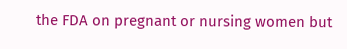the FDA on pregnant or nursing women but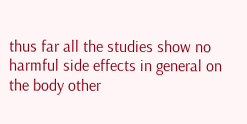thus far all the studies show no harmful side effects in general on the body other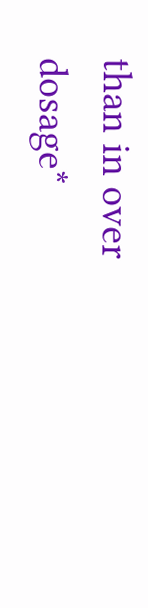than in over dosage*